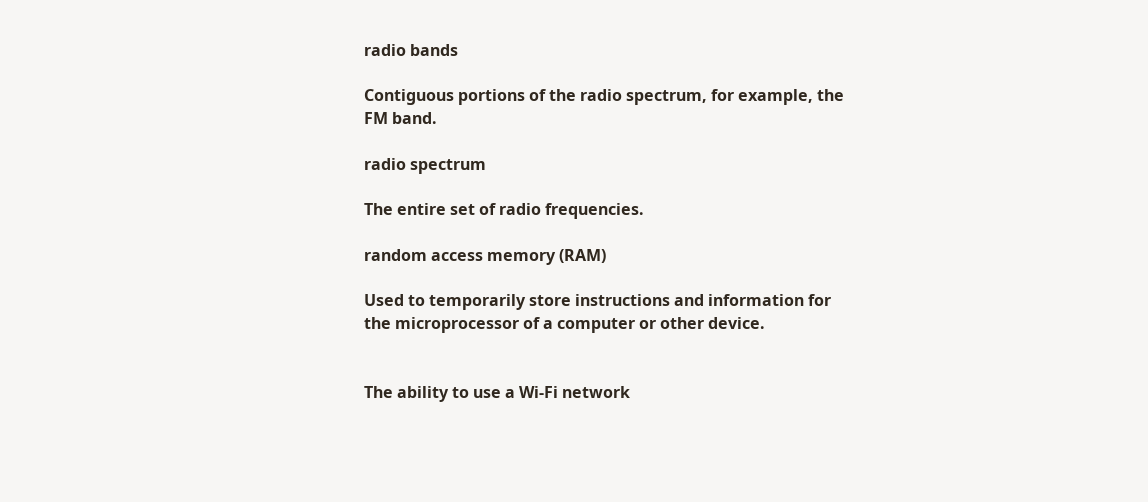radio bands

Contiguous portions of the radio spectrum, for example, the FM band.

radio spectrum

The entire set of radio frequencies.

random access memory (RAM)

Used to temporarily store instructions and information for the microprocessor of a computer or other device.


The ability to use a Wi-Fi network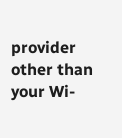provider other than your Wi-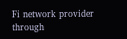Fi network provider through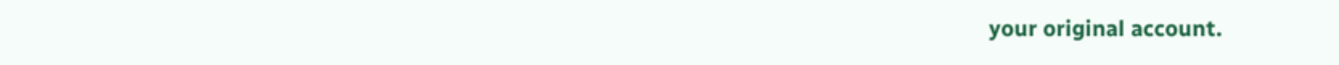your original account.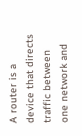A router is a device that directs traffic between one network and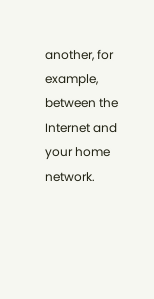another, for example, between the Internet and your home network.